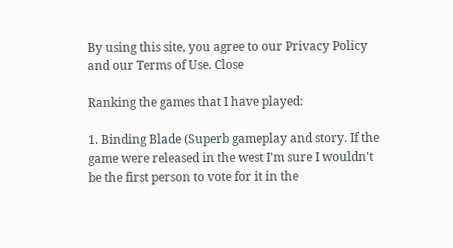By using this site, you agree to our Privacy Policy and our Terms of Use. Close

Ranking the games that I have played:

1. Binding Blade (Superb gameplay and story. If the game were released in the west I'm sure I wouldn't be the first person to vote for it in the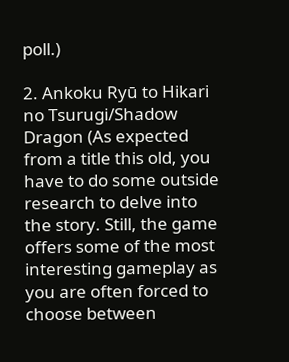poll.)

2. Ankoku Ryū to Hikari no Tsurugi/Shadow Dragon (As expected from a title this old, you have to do some outside research to delve into the story. Still, the game offers some of the most interesting gameplay as you are often forced to choose between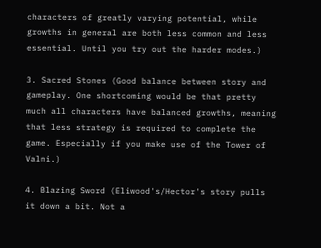characters of greatly varying potential, while growths in general are both less common and less essential. Until you try out the harder modes.)

3. Sacred Stones (Good balance between story and gameplay. One shortcoming would be that pretty much all characters have balanced growths, meaning that less strategy is required to complete the game. Especially if you make use of the Tower of Valni.)

4. Blazing Sword (Eliwood's/Hector's story pulls it down a bit. Not a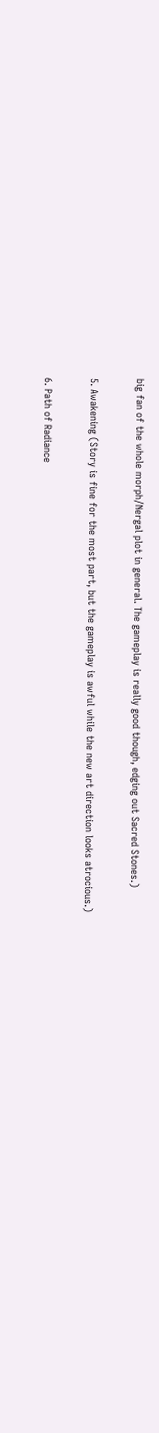big fan of the whole morph/Nergal plot in general. The gameplay is really good though, edging out Sacred Stones.)

5. Awakening (Story is fine for the most part, but the gameplay is awful while the new art direction looks atrocious.)

6. Path of Radiance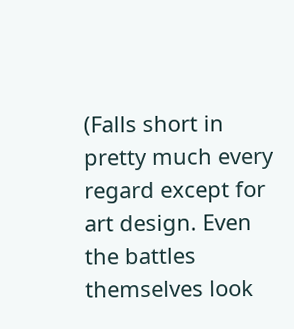(Falls short in pretty much every regard except for art design. Even the battles themselves look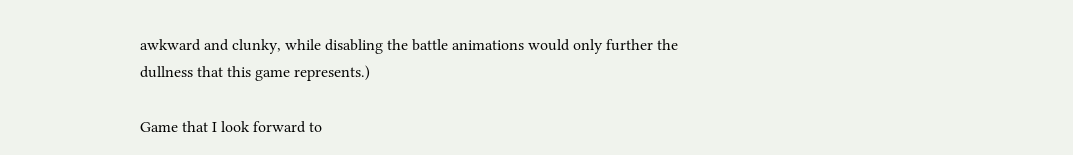awkward and clunky, while disabling the battle animations would only further the dullness that this game represents.)

Game that I look forward to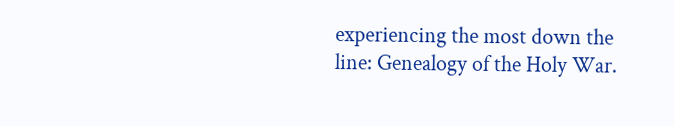experiencing the most down the line: Genealogy of the Holy War.